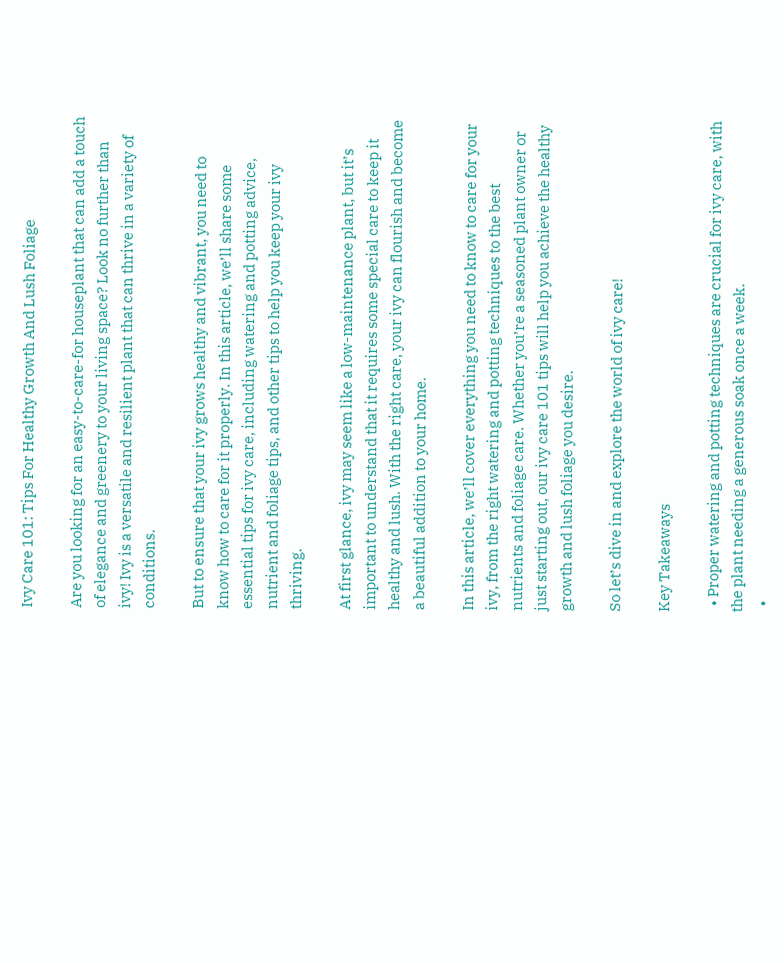Ivy Care 101: Tips For Healthy Growth And Lush Foliage

Are you looking for an easy-to-care-for houseplant that can add a touch of elegance and greenery to your living space? Look no further than ivy! Ivy is a versatile and resilient plant that can thrive in a variety of conditions.

But to ensure that your ivy grows healthy and vibrant, you need to know how to care for it properly. In this article, we’ll share some essential tips for ivy care, including watering and potting advice, nutrient and foliage tips, and other tips to help you keep your ivy thriving.

At first glance, ivy may seem like a low-maintenance plant, but it’s important to understand that it requires some special care to keep it healthy and lush. With the right care, your ivy can flourish and become a beautiful addition to your home.

In this article, we’ll cover everything you need to know to care for your ivy, from the right watering and potting techniques to the best nutrients and foliage care. Whether you’re a seasoned plant owner or just starting out, our ivy care 101 tips will help you achieve the healthy growth and lush foliage you desire.

So let’s dive in and explore the world of ivy care!

Key Takeaways

  • Proper watering and potting techniques are crucial for ivy care, with the plant needing a generous soak once a week.
  •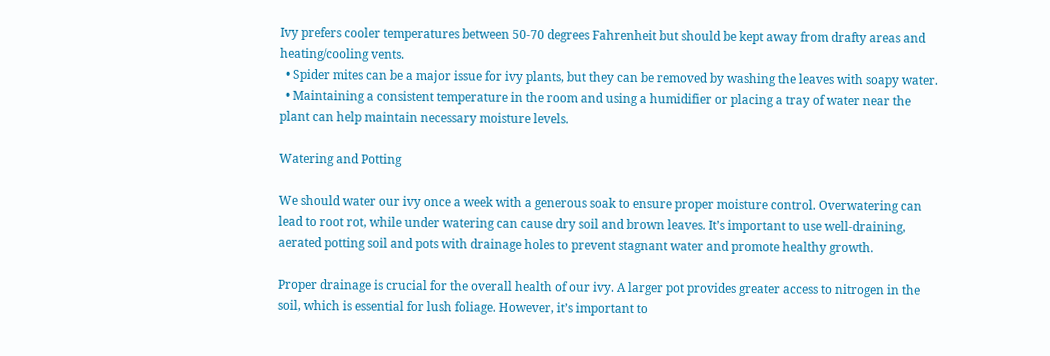Ivy prefers cooler temperatures between 50-70 degrees Fahrenheit but should be kept away from drafty areas and heating/cooling vents.
  • Spider mites can be a major issue for ivy plants, but they can be removed by washing the leaves with soapy water.
  • Maintaining a consistent temperature in the room and using a humidifier or placing a tray of water near the plant can help maintain necessary moisture levels.

Watering and Potting

We should water our ivy once a week with a generous soak to ensure proper moisture control. Overwatering can lead to root rot, while under watering can cause dry soil and brown leaves. It’s important to use well-draining, aerated potting soil and pots with drainage holes to prevent stagnant water and promote healthy growth.

Proper drainage is crucial for the overall health of our ivy. A larger pot provides greater access to nitrogen in the soil, which is essential for lush foliage. However, it’s important to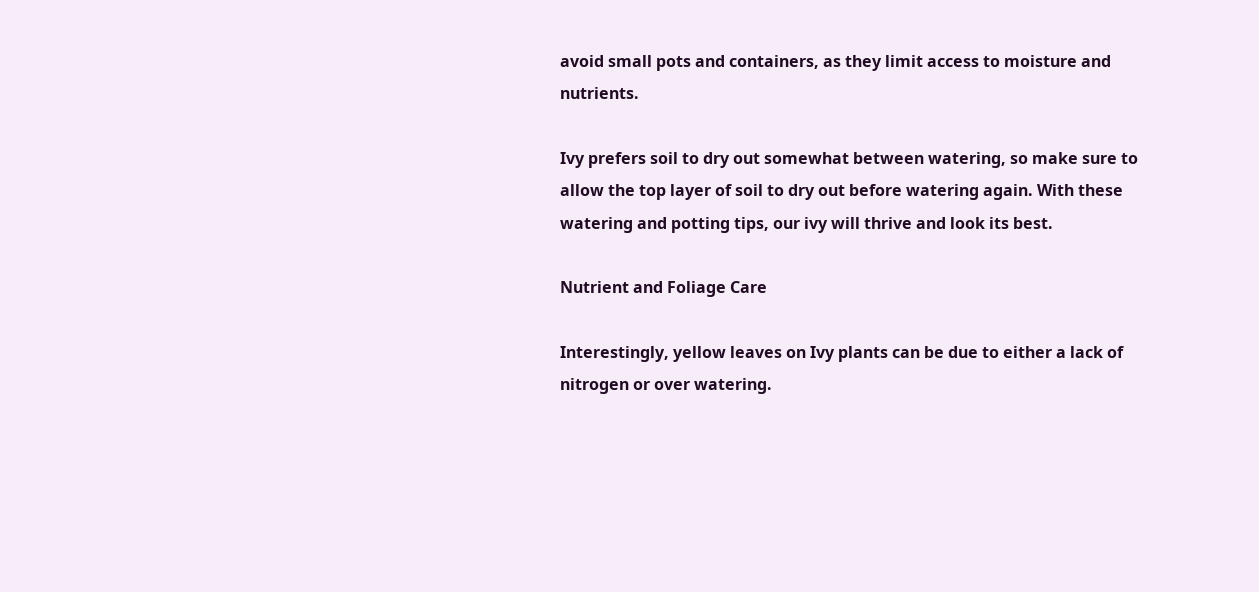avoid small pots and containers, as they limit access to moisture and nutrients.

Ivy prefers soil to dry out somewhat between watering, so make sure to allow the top layer of soil to dry out before watering again. With these watering and potting tips, our ivy will thrive and look its best.

Nutrient and Foliage Care

Interestingly, yellow leaves on Ivy plants can be due to either a lack of nitrogen or over watering.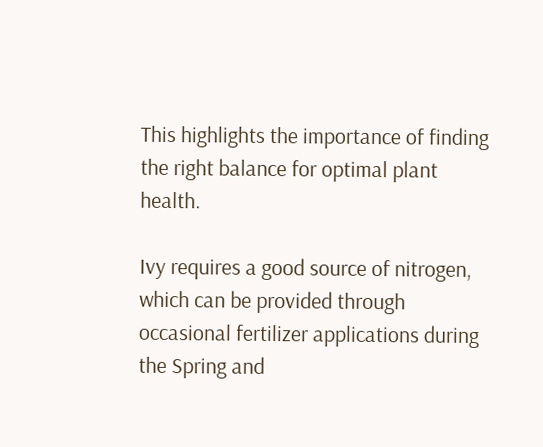This highlights the importance of finding the right balance for optimal plant health.

Ivy requires a good source of nitrogen, which can be provided through occasional fertilizer applications during the Spring and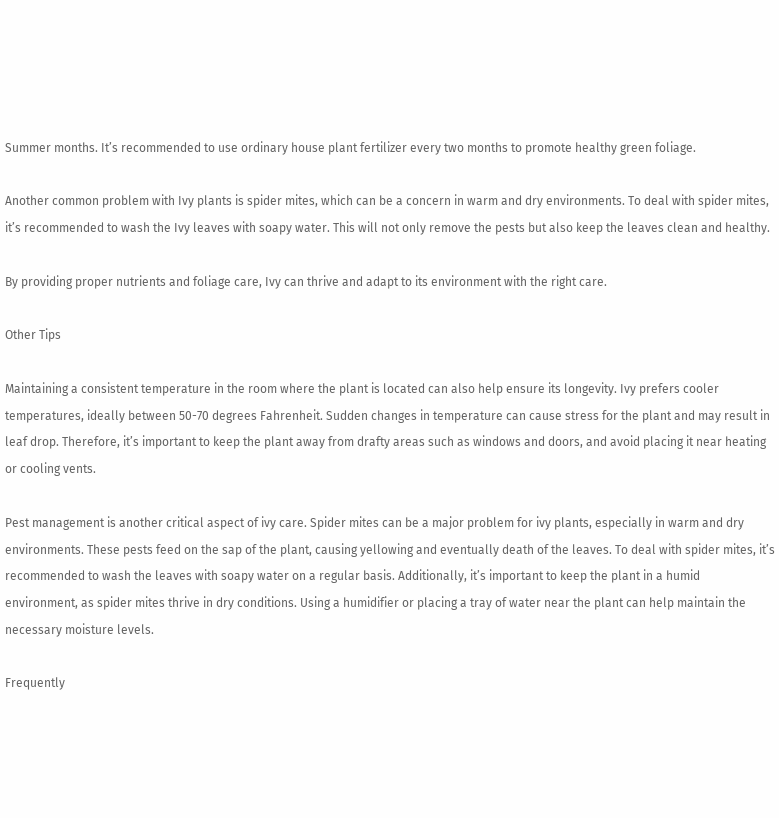Summer months. It’s recommended to use ordinary house plant fertilizer every two months to promote healthy green foliage.

Another common problem with Ivy plants is spider mites, which can be a concern in warm and dry environments. To deal with spider mites, it’s recommended to wash the Ivy leaves with soapy water. This will not only remove the pests but also keep the leaves clean and healthy.

By providing proper nutrients and foliage care, Ivy can thrive and adapt to its environment with the right care.

Other Tips

Maintaining a consistent temperature in the room where the plant is located can also help ensure its longevity. Ivy prefers cooler temperatures, ideally between 50-70 degrees Fahrenheit. Sudden changes in temperature can cause stress for the plant and may result in leaf drop. Therefore, it’s important to keep the plant away from drafty areas such as windows and doors, and avoid placing it near heating or cooling vents.

Pest management is another critical aspect of ivy care. Spider mites can be a major problem for ivy plants, especially in warm and dry environments. These pests feed on the sap of the plant, causing yellowing and eventually death of the leaves. To deal with spider mites, it’s recommended to wash the leaves with soapy water on a regular basis. Additionally, it’s important to keep the plant in a humid environment, as spider mites thrive in dry conditions. Using a humidifier or placing a tray of water near the plant can help maintain the necessary moisture levels.

Frequently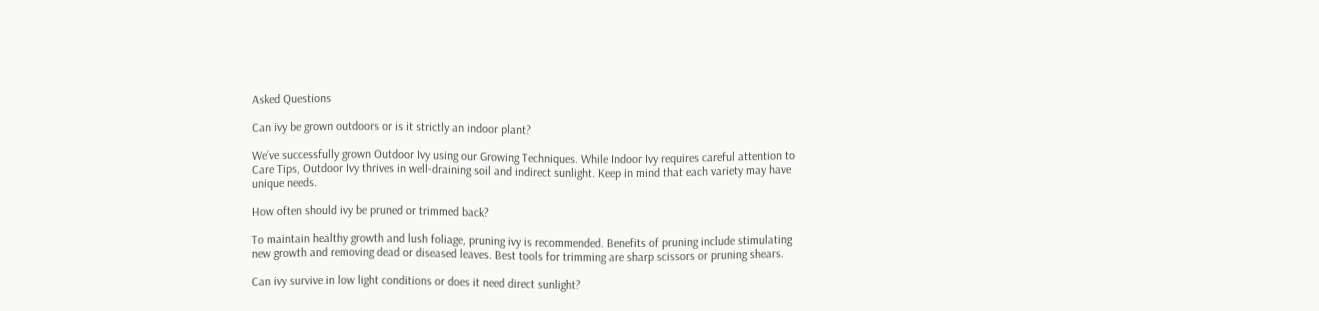Asked Questions

Can ivy be grown outdoors or is it strictly an indoor plant?

We’ve successfully grown Outdoor Ivy using our Growing Techniques. While Indoor Ivy requires careful attention to Care Tips, Outdoor Ivy thrives in well-draining soil and indirect sunlight. Keep in mind that each variety may have unique needs.

How often should ivy be pruned or trimmed back?

To maintain healthy growth and lush foliage, pruning ivy is recommended. Benefits of pruning include stimulating new growth and removing dead or diseased leaves. Best tools for trimming are sharp scissors or pruning shears.

Can ivy survive in low light conditions or does it need direct sunlight?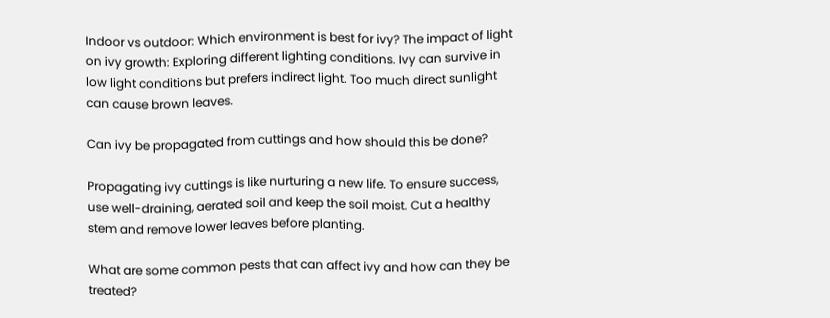Indoor vs outdoor: Which environment is best for ivy? The impact of light on ivy growth: Exploring different lighting conditions. Ivy can survive in low light conditions but prefers indirect light. Too much direct sunlight can cause brown leaves.

Can ivy be propagated from cuttings and how should this be done?

Propagating ivy cuttings is like nurturing a new life. To ensure success, use well-draining, aerated soil and keep the soil moist. Cut a healthy stem and remove lower leaves before planting.

What are some common pests that can affect ivy and how can they be treated?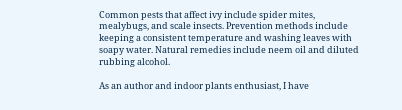Common pests that affect ivy include spider mites, mealybugs, and scale insects. Prevention methods include keeping a consistent temperature and washing leaves with soapy water. Natural remedies include neem oil and diluted rubbing alcohol.

As an author and indoor plants enthusiast, I have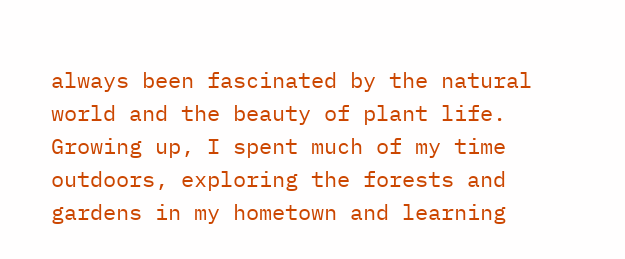always been fascinated by the natural world and the beauty of plant life. Growing up, I spent much of my time outdoors, exploring the forests and gardens in my hometown and learning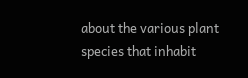about the various plant species that inhabit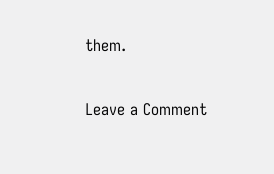them.

Leave a Comment